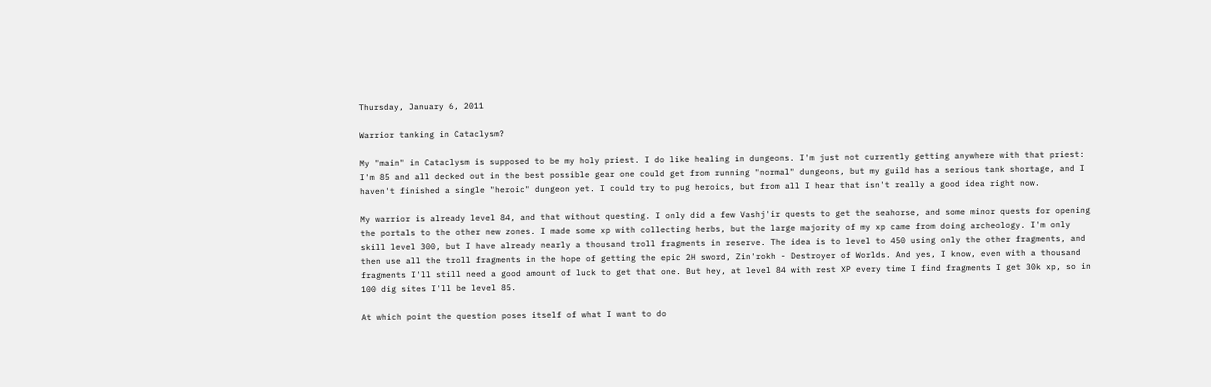Thursday, January 6, 2011

Warrior tanking in Cataclysm?

My "main" in Cataclysm is supposed to be my holy priest. I do like healing in dungeons. I'm just not currently getting anywhere with that priest: I'm 85 and all decked out in the best possible gear one could get from running "normal" dungeons, but my guild has a serious tank shortage, and I haven't finished a single "heroic" dungeon yet. I could try to pug heroics, but from all I hear that isn't really a good idea right now.

My warrior is already level 84, and that without questing. I only did a few Vashj'ir quests to get the seahorse, and some minor quests for opening the portals to the other new zones. I made some xp with collecting herbs, but the large majority of my xp came from doing archeology. I'm only skill level 300, but I have already nearly a thousand troll fragments in reserve. The idea is to level to 450 using only the other fragments, and then use all the troll fragments in the hope of getting the epic 2H sword, Zin'rokh - Destroyer of Worlds. And yes, I know, even with a thousand fragments I'll still need a good amount of luck to get that one. But hey, at level 84 with rest XP every time I find fragments I get 30k xp, so in 100 dig sites I'll be level 85.

At which point the question poses itself of what I want to do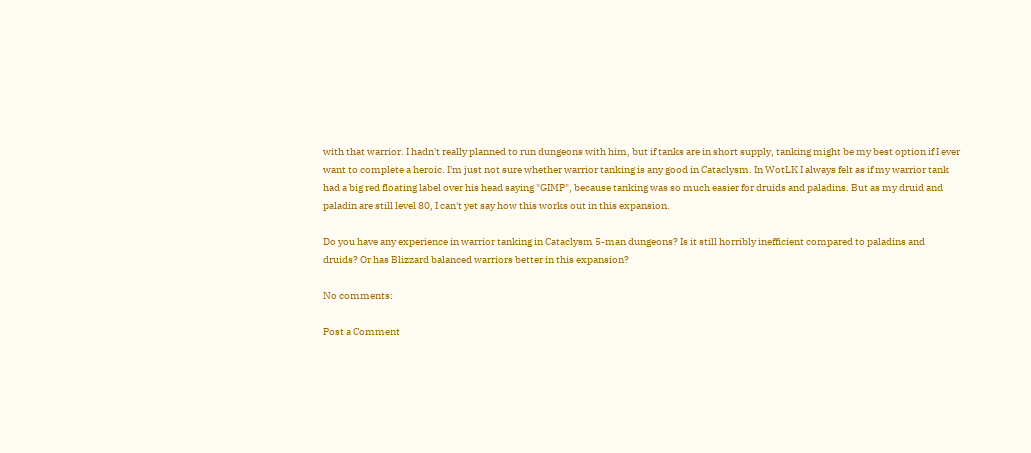with that warrior. I hadn't really planned to run dungeons with him, but if tanks are in short supply, tanking might be my best option if I ever want to complete a heroic. I'm just not sure whether warrior tanking is any good in Cataclysm. In WotLK I always felt as if my warrior tank had a big red floating label over his head saying "GIMP", because tanking was so much easier for druids and paladins. But as my druid and paladin are still level 80, I can't yet say how this works out in this expansion.

Do you have any experience in warrior tanking in Cataclysm 5-man dungeons? Is it still horribly inefficient compared to paladins and druids? Or has Blizzard balanced warriors better in this expansion?

No comments:

Post a Comment